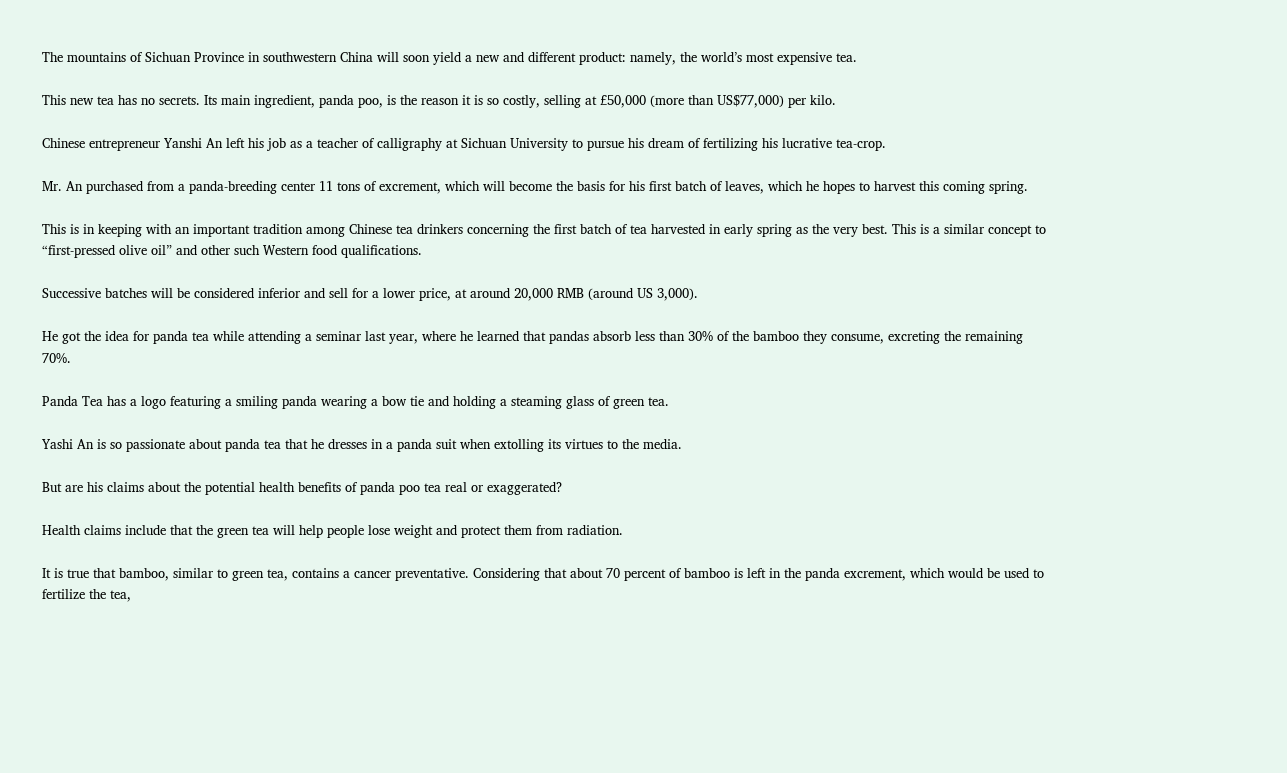The mountains of Sichuan Province in southwestern China will soon yield a new and different product: namely, the world’s most expensive tea.

This new tea has no secrets. Its main ingredient, panda poo, is the reason it is so costly, selling at £50,000 (more than US$77,000) per kilo.

Chinese entrepreneur Yanshi An left his job as a teacher of calligraphy at Sichuan University to pursue his dream of fertilizing his lucrative tea-crop.

Mr. An purchased from a panda-breeding center 11 tons of excrement, which will become the basis for his first batch of leaves, which he hopes to harvest this coming spring.

This is in keeping with an important tradition among Chinese tea drinkers concerning the first batch of tea harvested in early spring as the very best. This is a similar concept to “first-pressed olive oil” and other such Western food qualifications.

Successive batches will be considered inferior and sell for a lower price, at around 20,000 RMB (around US 3,000).

He got the idea for panda tea while attending a seminar last year, where he learned that pandas absorb less than 30% of the bamboo they consume, excreting the remaining 70%.

Panda Tea has a logo featuring a smiling panda wearing a bow tie and holding a steaming glass of green tea.

Yashi An is so passionate about panda tea that he dresses in a panda suit when extolling its virtues to the media.

But are his claims about the potential health benefits of panda poo tea real or exaggerated?

Health claims include that the green tea will help people lose weight and protect them from radiation.

It is true that bamboo, similar to green tea, contains a cancer preventative. Considering that about 70 percent of bamboo is left in the panda excrement, which would be used to fertilize the tea,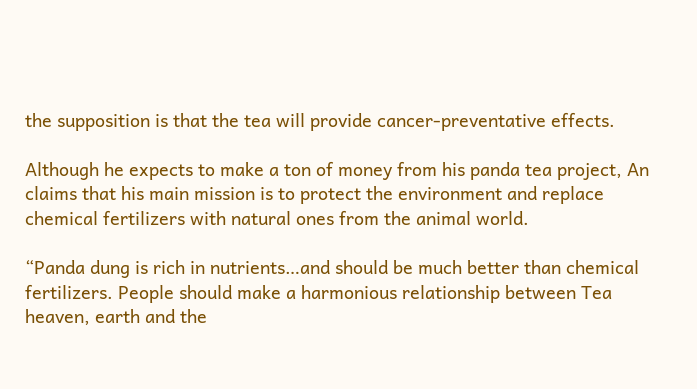the supposition is that the tea will provide cancer-preventative effects.

Although he expects to make a ton of money from his panda tea project, An claims that his main mission is to protect the environment and replace chemical fertilizers with natural ones from the animal world.

“Panda dung is rich in nutrients…and should be much better than chemical fertilizers. People should make a harmonious relationship between Tea heaven, earth and the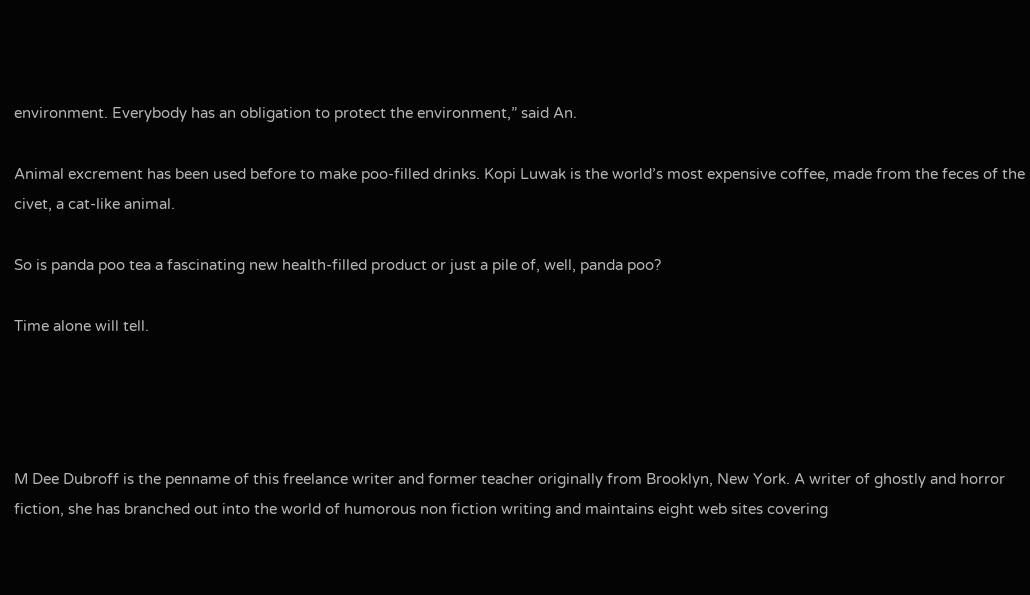environment. Everybody has an obligation to protect the environment,” said An.

Animal excrement has been used before to make poo-filled drinks. Kopi Luwak is the world’s most expensive coffee, made from the feces of the civet, a cat-like animal.

So is panda poo tea a fascinating new health-filled product or just a pile of, well, panda poo?

Time alone will tell.




M Dee Dubroff is the penname of this freelance writer and former teacher originally from Brooklyn, New York. A writer of ghostly and horror fiction, she has branched out into the world of humorous non fiction writing and maintains eight web sites covering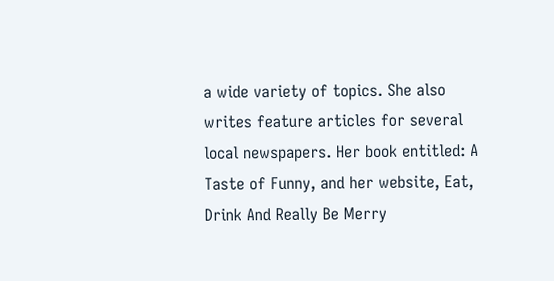a wide variety of topics. She also writes feature articles for several local newspapers. Her book entitled: A Taste of Funny, and her website, Eat, Drink And Really Be Merry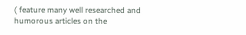( feature many well researched and humorous articles on the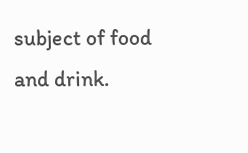subject of food and drink.